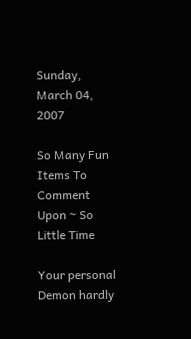Sunday, March 04, 2007

So Many Fun Items To Comment Upon ~ So Little Time

Your personal Demon hardly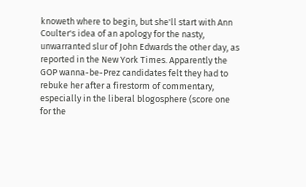knoweth where to begin, but she'll start with Ann Coulter's idea of an apology for the nasty, unwarranted slur of John Edwards the other day, as reported in the New York Times. Apparently the GOP wanna-be-Prez candidates felt they had to rebuke her after a firestorm of commentary, especially in the liberal blogosphere (score one for the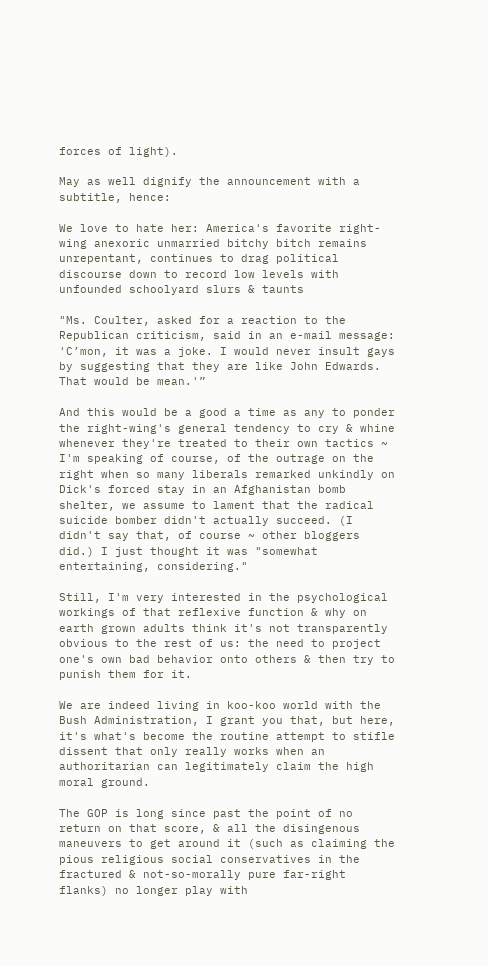forces of light).

May as well dignify the announcement with a subtitle, hence:

We love to hate her: America's favorite right-wing anexoric unmarried bitchy bitch remains unrepentant, continues to drag political discourse down to record low levels with unfounded schoolyard slurs & taunts

"Ms. Coulter, asked for a reaction to the Republican criticism, said in an e-mail message: 'C’mon, it was a joke. I would never insult gays by suggesting that they are like John Edwards. That would be mean.'”

And this would be a good a time as any to ponder the right-wing's general tendency to cry & whine whenever they're treated to their own tactics ~ I'm speaking of course, of the outrage on the right when so many liberals remarked unkindly on Dick's forced stay in an Afghanistan bomb shelter, we assume to lament that the radical suicide bomber didn't actually succeed. (I didn't say that, of course ~ other bloggers did.) I just thought it was "somewhat entertaining, considering."

Still, I'm very interested in the psychological workings of that reflexive function & why on earth grown adults think it's not transparently obvious to the rest of us: the need to project one's own bad behavior onto others & then try to punish them for it.

We are indeed living in koo-koo world with the Bush Administration, I grant you that, but here, it's what's become the routine attempt to stifle dissent that only really works when an authoritarian can legitimately claim the high moral ground.

The GOP is long since past the point of no return on that score, & all the disingenous maneuvers to get around it (such as claiming the pious religious social conservatives in the fractured & not-so-morally pure far-right flanks) no longer play with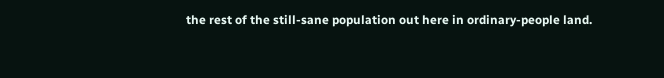the rest of the still-sane population out here in ordinary-people land.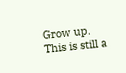Grow up. This is still a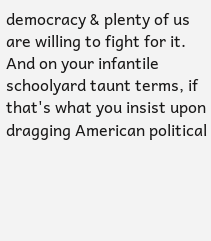democracy & plenty of us are willing to fight for it. And on your infantile schoolyard taunt terms, if that's what you insist upon dragging American political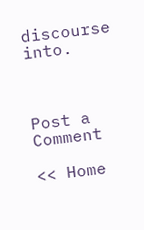discourse into.



Post a Comment

<< Home